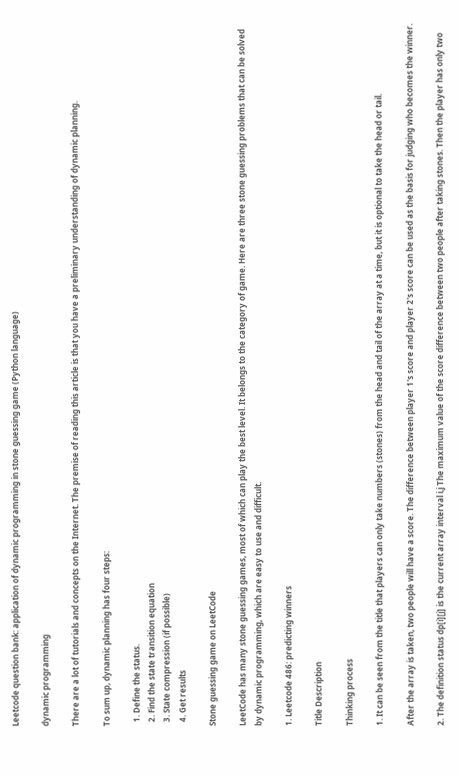Leetcode question bank: application of dynamic programming in stone guessing game (Python language)

dynamic programming

There are a lot of tutorials and concepts on the Internet. The premise of reading this article is that you have a preliminary understanding of dynamic planning.

To sum up, dynamic planning has four steps:

  1. Define the status.
  2. Find the state transition equation
  3. State compression (if possible)
  4. Get results

Stone guessing game on LeetCode

LeetCode has many stone guessing games, most of which can play the best level. It belongs to the category of game. Here are three stone guessing problems that can be solved by dynamic programming, which are easy to use and difficult.

1. Leetcode 486: predicting winners

Title Description

Thinking process

1. It can be seen from the title that players can only take numbers (stones) from the head and tail of the array at a time, but it is optional to take the head or tail.

After the array is taken, two people will have a score. The difference between player 1's score and player 2's score can be used as the basis for judging who becomes the winner.

2. The definition status dp[i][j] is the current array interval i,j The maximum value of the score difference between two people after taking stones. Then the player has only two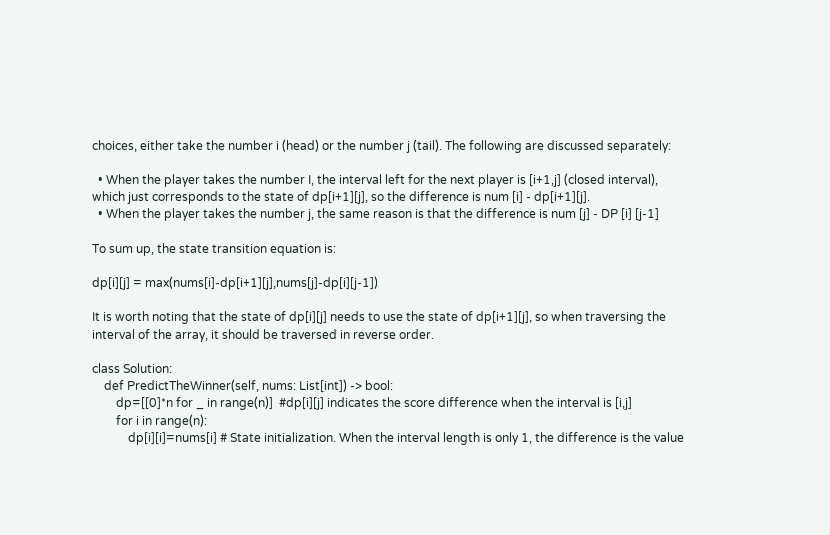choices, either take the number i (head) or the number j (tail). The following are discussed separately:

  • When the player takes the number I, the interval left for the next player is [i+1,j] (closed interval), which just corresponds to the state of dp[i+1][j], so the difference is num [i] - dp[i+1][j].
  • When the player takes the number j, the same reason is that the difference is num [j] - DP [i] [j-1]

To sum up, the state transition equation is:

dp[i][j] = max(nums[i]-dp[i+1][j],nums[j]-dp[i][j-1])

It is worth noting that the state of dp[i][j] needs to use the state of dp[i+1][j], so when traversing the interval of the array, it should be traversed in reverse order.

class Solution:
    def PredictTheWinner(self, nums: List[int]) -> bool:
        dp=[[0]*n for _ in range(n)]  #dp[i][j] indicates the score difference when the interval is [i,j]
        for i in range(n):
            dp[i][i]=nums[i] # State initialization. When the interval length is only 1, the difference is the value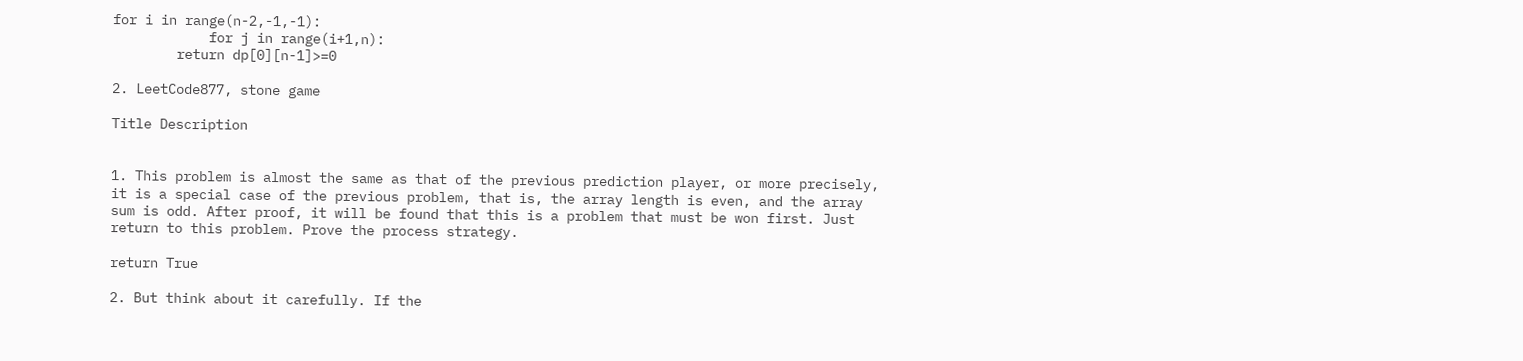for i in range(n-2,-1,-1):
            for j in range(i+1,n):
        return dp[0][n-1]>=0

2. LeetCode877, stone game

Title Description


1. This problem is almost the same as that of the previous prediction player, or more precisely, it is a special case of the previous problem, that is, the array length is even, and the array sum is odd. After proof, it will be found that this is a problem that must be won first. Just return to this problem. Prove the process strategy.

return True

2. But think about it carefully. If the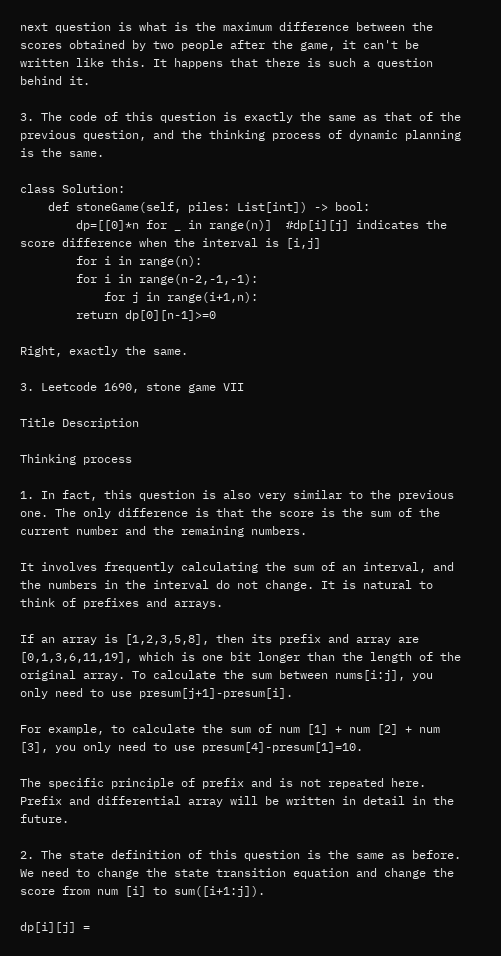next question is what is the maximum difference between the scores obtained by two people after the game, it can't be written like this. It happens that there is such a question behind it.

3. The code of this question is exactly the same as that of the previous question, and the thinking process of dynamic planning is the same.

class Solution:
    def stoneGame(self, piles: List[int]) -> bool:
        dp=[[0]*n for _ in range(n)]  #dp[i][j] indicates the score difference when the interval is [i,j]
        for i in range(n):
        for i in range(n-2,-1,-1):
            for j in range(i+1,n):
        return dp[0][n-1]>=0

Right, exactly the same.

3. Leetcode 1690, stone game VII

Title Description

Thinking process

1. In fact, this question is also very similar to the previous one. The only difference is that the score is the sum of the current number and the remaining numbers.

It involves frequently calculating the sum of an interval, and the numbers in the interval do not change. It is natural to think of prefixes and arrays.

If an array is [1,2,3,5,8], then its prefix and array are [0,1,3,6,11,19], which is one bit longer than the length of the original array. To calculate the sum between nums[i:j], you only need to use presum[j+1]-presum[i].

For example, to calculate the sum of num [1] + num [2] + num [3], you only need to use presum[4]-presum[1]=10.

The specific principle of prefix and is not repeated here. Prefix and differential array will be written in detail in the future.

2. The state definition of this question is the same as before. We need to change the state transition equation and change the score from num [i] to sum([i+1:j]).

dp[i][j] =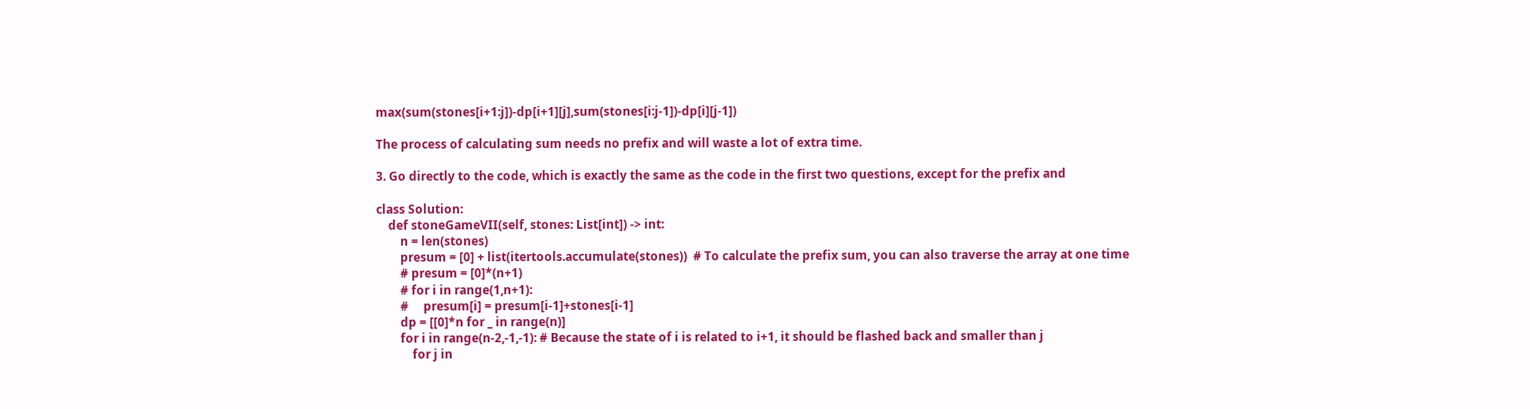max(sum(stones[i+1:j])-dp[i+1][j],sum(stones[i:j-1])-dp[i][j-1])

The process of calculating sum needs no prefix and will waste a lot of extra time.

3. Go directly to the code, which is exactly the same as the code in the first two questions, except for the prefix and

class Solution:
    def stoneGameVII(self, stones: List[int]) -> int:
        n = len(stones)
        presum = [0] + list(itertools.accumulate(stones))  # To calculate the prefix sum, you can also traverse the array at one time
        # presum = [0]*(n+1)
        # for i in range(1,n+1):
        #     presum[i] = presum[i-1]+stones[i-1]
        dp = [[0]*n for _ in range(n)]
        for i in range(n-2,-1,-1): # Because the state of i is related to i+1, it should be flashed back and smaller than j
            for j in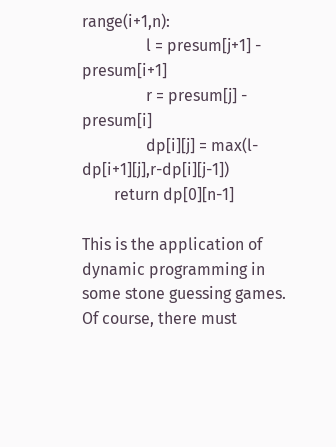range(i+1,n):
                l = presum[j+1] - presum[i+1]
                r = presum[j] - presum[i]
                dp[i][j] = max(l-dp[i+1][j],r-dp[i][j-1])
        return dp[0][n-1]

This is the application of dynamic programming in some stone guessing games. Of course, there must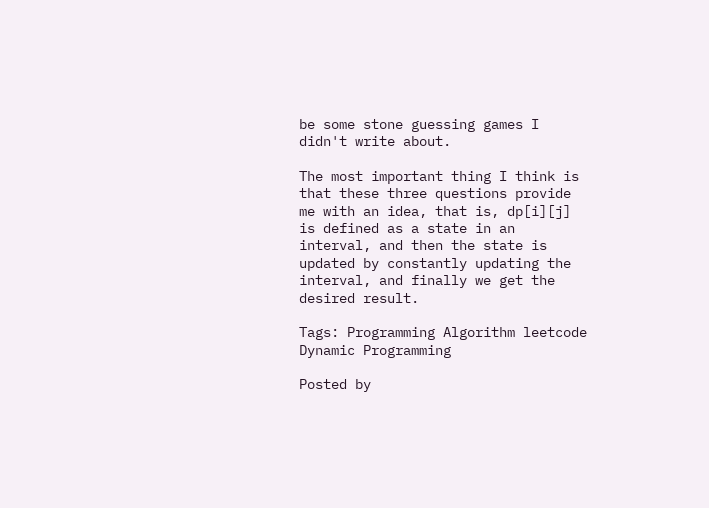be some stone guessing games I didn't write about.

The most important thing I think is that these three questions provide me with an idea, that is, dp[i][j] is defined as a state in an interval, and then the state is updated by constantly updating the interval, and finally we get the desired result.

Tags: Programming Algorithm leetcode Dynamic Programming

Posted by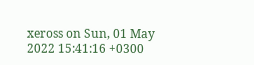xeross on Sun, 01 May 2022 15:41:16 +0300